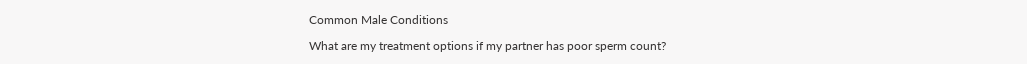Common Male Conditions

What are my treatment options if my partner has poor sperm count?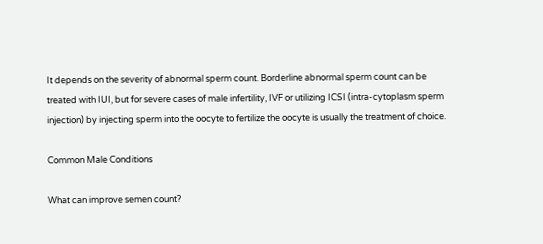It depends on the severity of abnormal sperm count. Borderline abnormal sperm count can be treated with IUI, but for severe cases of male infertility, IVF or utilizing ICSI (intra-cytoplasm sperm injection) by injecting sperm into the oocyte to fertilize the oocyte is usually the treatment of choice.

Common Male Conditions

What can improve semen count?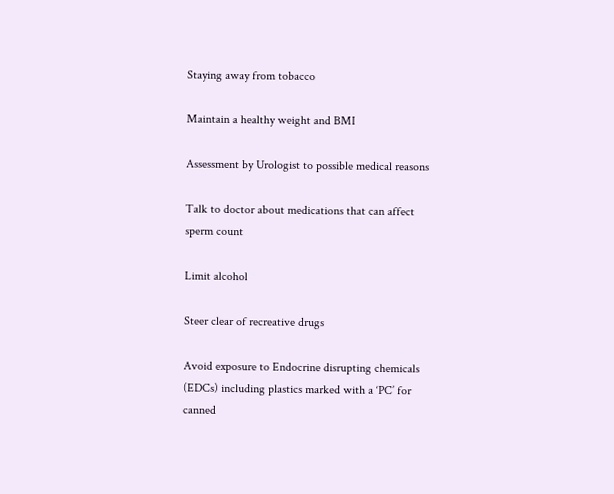Staying away from tobacco

Maintain a healthy weight and BMI

Assessment by Urologist to possible medical reasons

Talk to doctor about medications that can affect sperm count

Limit alcohol

Steer clear of recreative drugs

Avoid exposure to Endocrine disrupting chemicals (EDCs) including plastics marked with a ‘PC’ for canned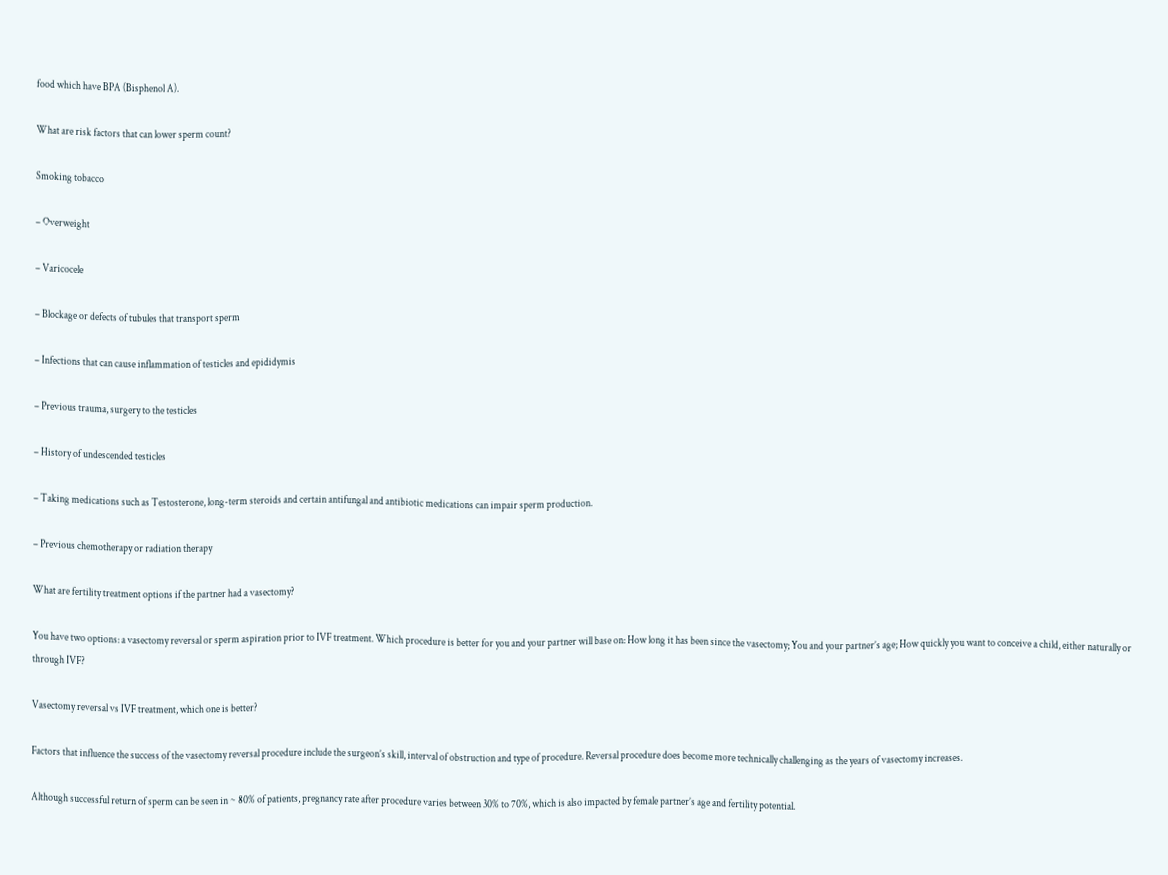food which have BPA (Bisphenol A).

What are risk factors that can lower sperm count?

Smoking tobacco

– Overweight

– Varicocele

– Blockage or defects of tubules that transport sperm

– Infections that can cause inflammation of testicles and epididymis

– Previous trauma, surgery to the testicles

– History of undescended testicles

– Taking medications such as Testosterone, long-term steroids and certain antifungal and antibiotic medications can impair sperm production.

– Previous chemotherapy or radiation therapy

What are fertility treatment options if the partner had a vasectomy?

You have two options: a vasectomy reversal or sperm aspiration prior to IVF treatment. Which procedure is better for you and your partner will base on: How long it has been since the vasectomy; You and your partner’s age; How quickly you want to conceive a child, either naturally or through IVF?

Vasectomy reversal vs IVF treatment, which one is better?

Factors that influence the success of the vasectomy reversal procedure include the surgeon’s skill, interval of obstruction and type of procedure. Reversal procedure does become more technically challenging as the years of vasectomy increases.

Although successful return of sperm can be seen in ~ 80% of patients, pregnancy rate after procedure varies between 30% to 70%, which is also impacted by female partner’s age and fertility potential.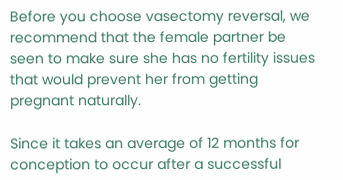Before you choose vasectomy reversal, we recommend that the female partner be seen to make sure she has no fertility issues that would prevent her from getting pregnant naturally.

Since it takes an average of 12 months for conception to occur after a successful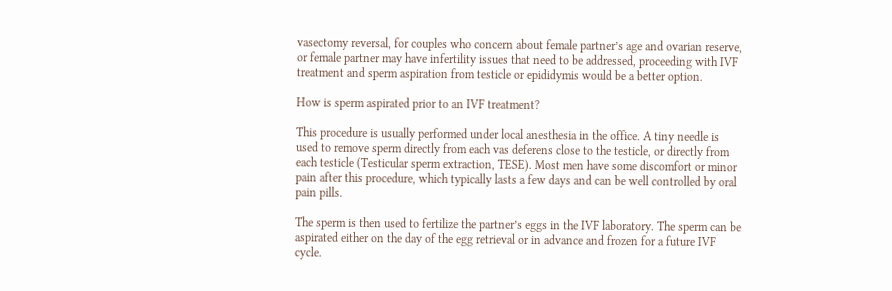vasectomy reversal, for couples who concern about female partner’s age and ovarian reserve, or female partner may have infertility issues that need to be addressed, proceeding with IVF treatment and sperm aspiration from testicle or epididymis would be a better option.

How is sperm aspirated prior to an IVF treatment?

This procedure is usually performed under local anesthesia in the office. A tiny needle is used to remove sperm directly from each vas deferens close to the testicle, or directly from each testicle (Testicular sperm extraction, TESE). Most men have some discomfort or minor pain after this procedure, which typically lasts a few days and can be well controlled by oral pain pills.

The sperm is then used to fertilize the partner’s eggs in the IVF laboratory. The sperm can be aspirated either on the day of the egg retrieval or in advance and frozen for a future IVF cycle.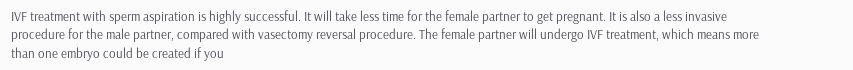IVF treatment with sperm aspiration is highly successful. It will take less time for the female partner to get pregnant. It is also a less invasive procedure for the male partner, compared with vasectomy reversal procedure. The female partner will undergo IVF treatment, which means more than one embryo could be created if you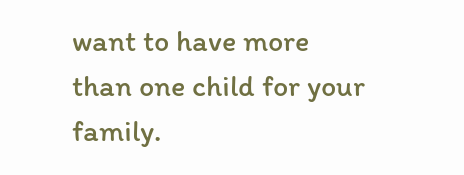want to have more than one child for your family.